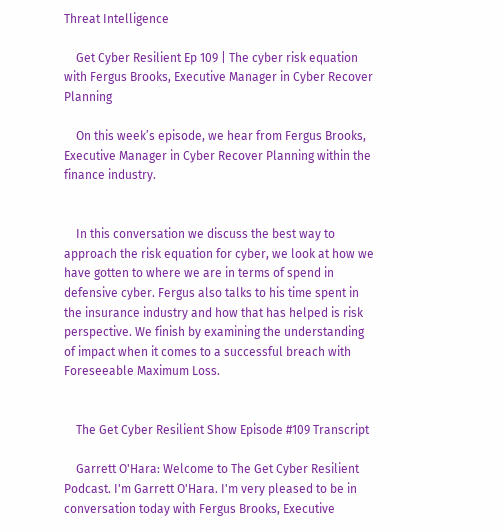Threat Intelligence

    Get Cyber Resilient Ep 109 | The cyber risk equation with Fergus Brooks, Executive Manager in Cyber Recover Planning

    On this week’s episode, we hear from Fergus Brooks, Executive Manager in Cyber Recover Planning within the finance industry.


    In this conversation we discuss the best way to approach the risk equation for cyber, we look at how we have gotten to where we are in terms of spend in defensive cyber. Fergus also talks to his time spent in the insurance industry and how that has helped is risk perspective. We finish by examining the understanding of impact when it comes to a successful breach with Foreseeable Maximum Loss.


    The Get Cyber Resilient Show Episode #109 Transcript

    Garrett O'Hara: Welcome to The Get Cyber Resilient Podcast. I'm Garrett O'Hara. I'm very pleased to be in conversation today with Fergus Brooks, Executive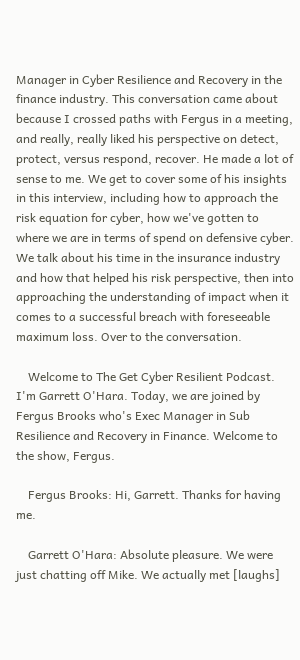Manager in Cyber Resilience and Recovery in the finance industry. This conversation came about because I crossed paths with Fergus in a meeting, and really, really liked his perspective on detect, protect, versus respond, recover. He made a lot of sense to me. We get to cover some of his insights in this interview, including how to approach the risk equation for cyber, how we've gotten to where we are in terms of spend on defensive cyber. We talk about his time in the insurance industry and how that helped his risk perspective, then into approaching the understanding of impact when it comes to a successful breach with foreseeable maximum loss. Over to the conversation.

    Welcome to The Get Cyber Resilient Podcast. I'm Garrett O'Hara. Today, we are joined by Fergus Brooks who's Exec Manager in Sub Resilience and Recovery in Finance. Welcome to the show, Fergus.

    Fergus Brooks: Hi, Garrett. Thanks for having me.

    Garrett O'Hara: Absolute pleasure. We were just chatting off Mike. We actually met [laughs]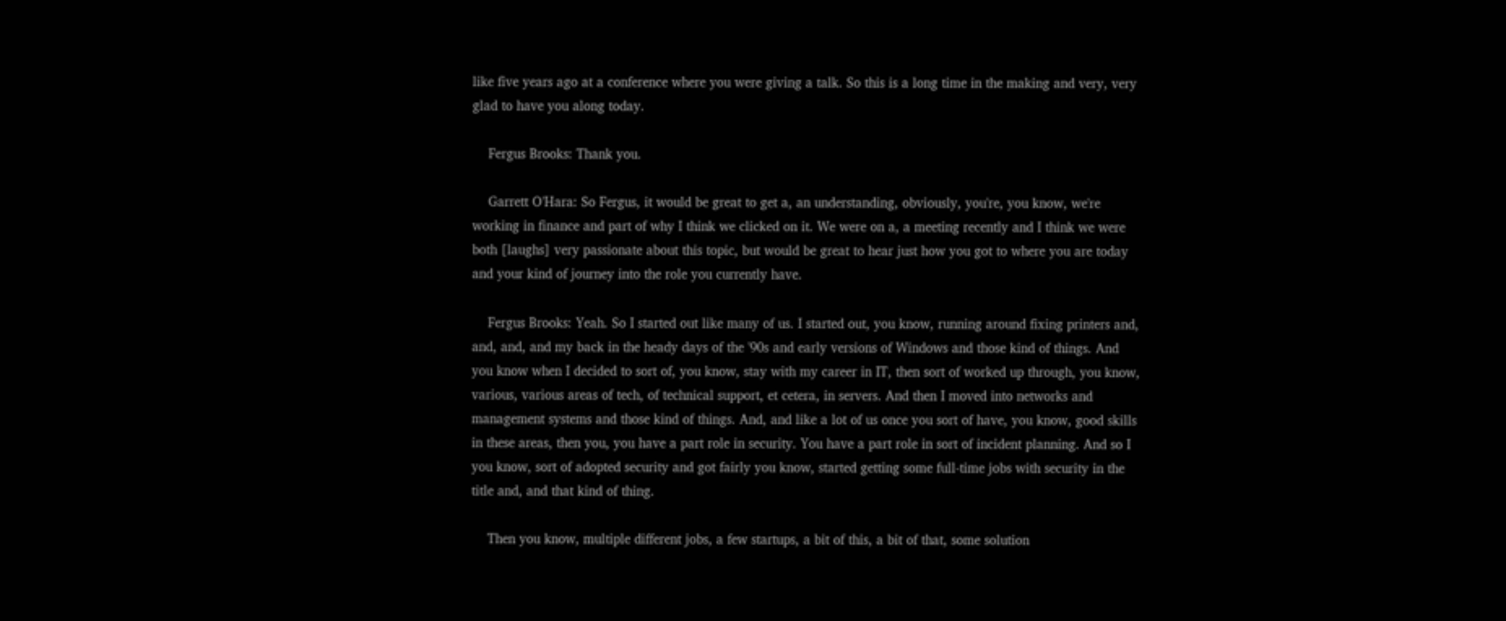like five years ago at a conference where you were giving a talk. So this is a long time in the making and very, very glad to have you along today.

    Fergus Brooks: Thank you.

    Garrett O'Hara: So Fergus, it would be great to get a, an understanding, obviously, you're, you know, we're working in finance and part of why I think we clicked on it. We were on a, a meeting recently and I think we were both [laughs] very passionate about this topic, but would be great to hear just how you got to where you are today and your kind of journey into the role you currently have.

    Fergus Brooks: Yeah. So I started out like many of us. I started out, you know, running around fixing printers and, and, and, and my back in the heady days of the '90s and early versions of Windows and those kind of things. And you know when I decided to sort of, you know, stay with my career in IT, then sort of worked up through, you know, various, various areas of tech, of technical support, et cetera, in servers. And then I moved into networks and management systems and those kind of things. And, and like a lot of us once you sort of have, you know, good skills in these areas, then you, you have a part role in security. You have a part role in sort of incident planning. And so I you know, sort of adopted security and got fairly you know, started getting some full-time jobs with security in the title and, and that kind of thing.

    Then you know, multiple different jobs, a few startups, a bit of this, a bit of that, some solution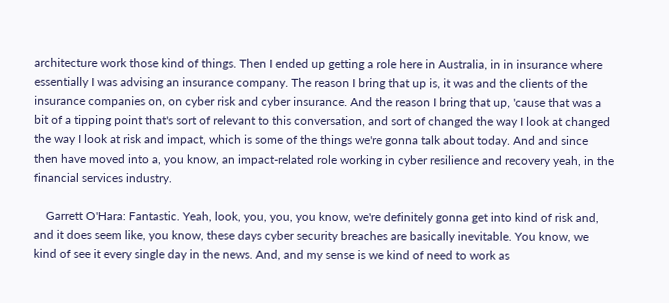architecture work those kind of things. Then I ended up getting a role here in Australia, in in insurance where essentially I was advising an insurance company. The reason I bring that up is, it was and the clients of the insurance companies on, on cyber risk and cyber insurance. And the reason I bring that up, 'cause that was a bit of a tipping point that's sort of relevant to this conversation, and sort of changed the way I look at changed the way I look at risk and impact, which is some of the things we're gonna talk about today. And and since then have moved into a, you know, an impact-related role working in cyber resilience and recovery yeah, in the financial services industry.

    Garrett O'Hara: Fantastic. Yeah, look, you, you, you know, we're definitely gonna get into kind of risk and, and it does seem like, you know, these days cyber security breaches are basically inevitable. You know, we kind of see it every single day in the news. And, and my sense is we kind of need to work as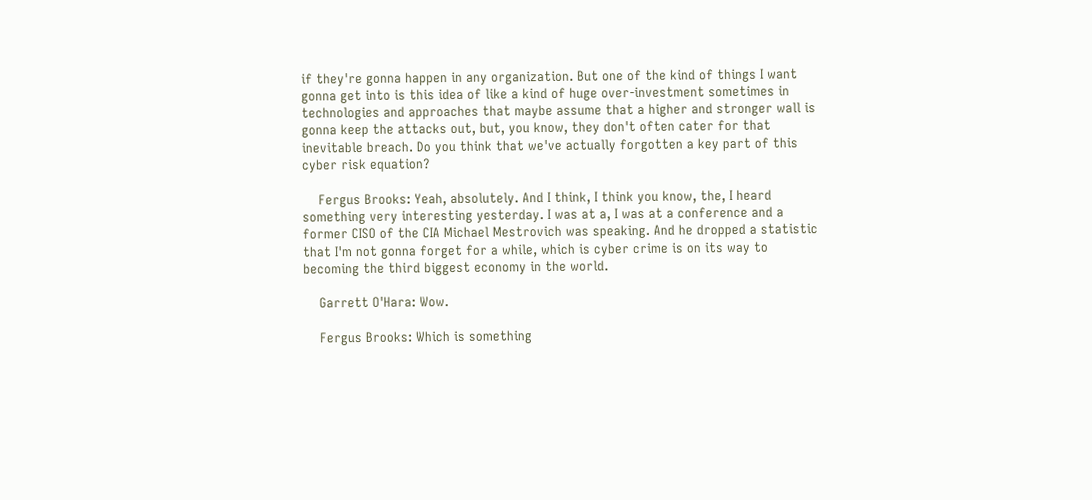if they're gonna happen in any organization. But one of the kind of things I want gonna get into is this idea of like a kind of huge over-investment sometimes in technologies and approaches that maybe assume that a higher and stronger wall is gonna keep the attacks out, but, you know, they don't often cater for that inevitable breach. Do you think that we've actually forgotten a key part of this cyber risk equation?

    Fergus Brooks: Yeah, absolutely. And I think, I think you know, the, I heard something very interesting yesterday. I was at a, I was at a conference and a former CISO of the CIA Michael Mestrovich was speaking. And he dropped a statistic that I'm not gonna forget for a while, which is cyber crime is on its way to becoming the third biggest economy in the world.

    Garrett O'Hara: Wow.

    Fergus Brooks: Which is something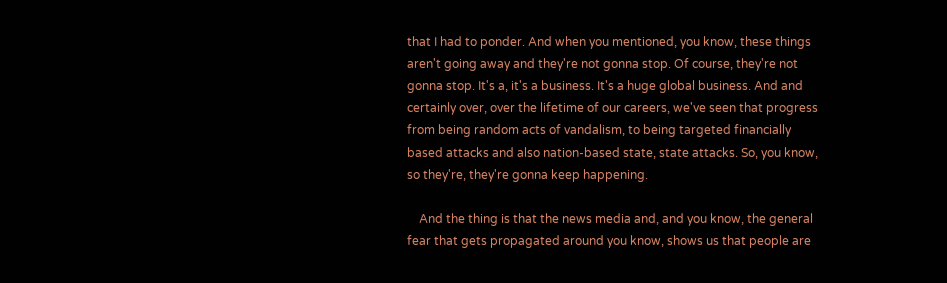that I had to ponder. And when you mentioned, you know, these things aren't going away and they're not gonna stop. Of course, they're not gonna stop. It's a, it's a business. It's a huge global business. And and certainly over, over the lifetime of our careers, we've seen that progress from being random acts of vandalism, to being targeted financially based attacks and also nation-based state, state attacks. So, you know, so they're, they're gonna keep happening.

    And the thing is that the news media and, and you know, the general fear that gets propagated around you know, shows us that people are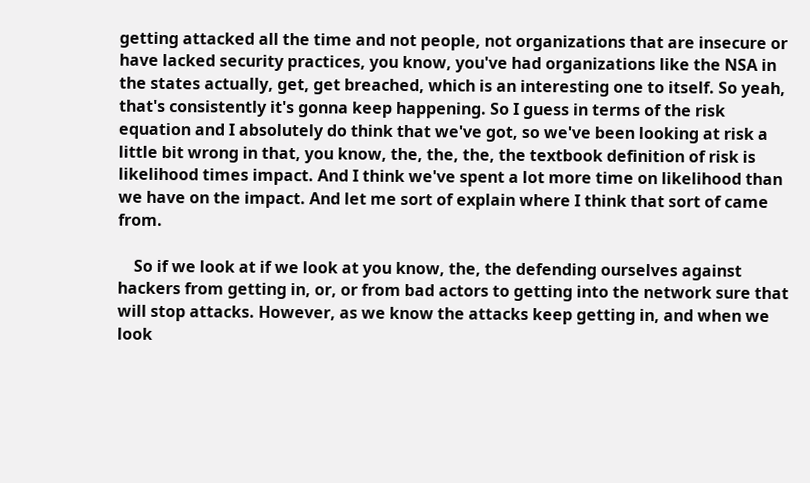getting attacked all the time and not people, not organizations that are insecure or have lacked security practices, you know, you've had organizations like the NSA in the states actually, get, get breached, which is an interesting one to itself. So yeah, that's consistently it's gonna keep happening. So I guess in terms of the risk equation and I absolutely do think that we've got, so we've been looking at risk a little bit wrong in that, you know, the, the, the, the textbook definition of risk is likelihood times impact. And I think we've spent a lot more time on likelihood than we have on the impact. And let me sort of explain where I think that sort of came from.

    So if we look at if we look at you know, the, the defending ourselves against hackers from getting in, or, or from bad actors to getting into the network sure that will stop attacks. However, as we know the attacks keep getting in, and when we look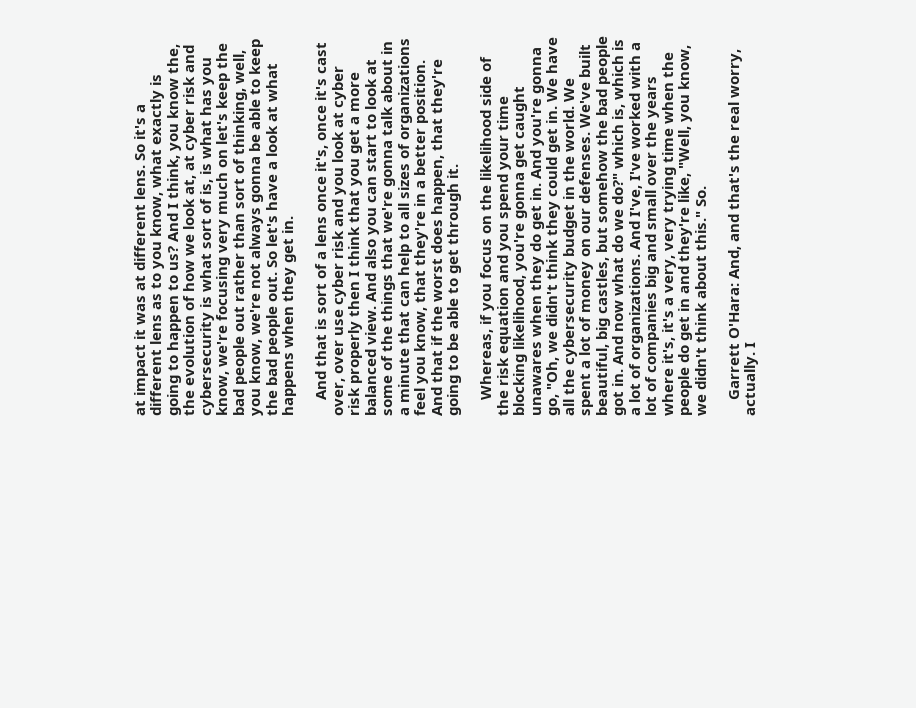at impact it was at different lens. So it's a different lens as to you know, what exactly is going to happen to us? And I think, you know the, the evolution of how we look at, at cyber risk and cybersecurity is what sort of is, is what has you know, we're focusing very much on let's keep the bad people out rather than sort of thinking, well, you know, we're not always gonna be able to keep the bad people out. So let's have a look at what happens when they get in.

    And that is sort of a lens once it's, once it's cast over, over use cyber risk and you look at cyber risk properly then I think that you get a more balanced view. And also you can start to look at some of the things that we're gonna talk about in a minute that can help to all sizes of organizations feel you know, that they're in a better position. And that if the worst does happen, that they're going to be able to get through it.

    Whereas, if you focus on the likelihood side of the risk equation and you spend your time blocking likelihood, you're gonna get caught unawares when they do get in. And you're gonna go, "Oh, we didn't think they could get in. We have all the cybersecurity budget in the world. We spent a lot of money on our defenses. We've built beautiful, big castles, but somehow the bad people got in. And now what do we do?" which is, which is a lot of organizations. And I've, I've worked with a lot of companies big and small over the years where it's, it's a very, very trying time when the people do get in and they're like, "Well, you know, we didn't think about this." So.

    Garrett O'Hara: And, and that's the real worry, actually. I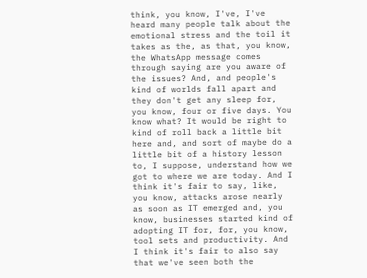think, you know, I've, I've heard many people talk about the emotional stress and the toil it takes as the, as that, you know, the WhatsApp message comes through saying are you aware of the issues? And, and people's kind of worlds fall apart and they don't get any sleep for, you know, four or five days. You know what? It would be right to kind of roll back a little bit here and, and sort of maybe do a little bit of a history lesson to, I suppose, understand how we got to where we are today. And I think it's fair to say, like, you know, attacks arose nearly as soon as IT emerged and, you know, businesses started kind of adopting IT for, for, you know, tool sets and productivity. And I think it's fair to also say that we've seen both the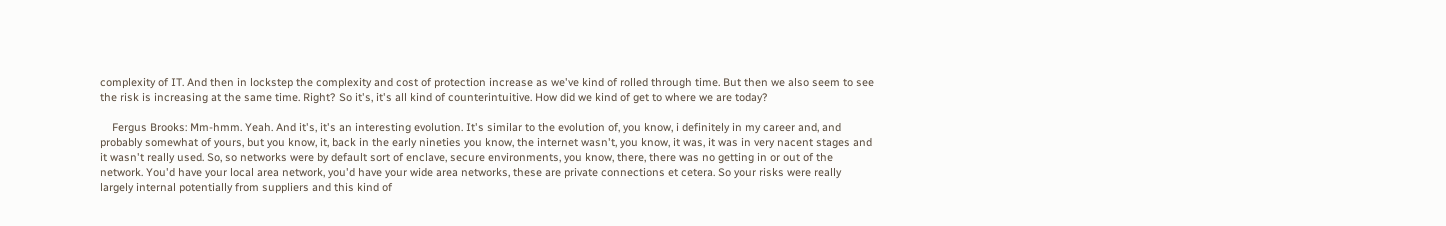complexity of IT. And then in lockstep the complexity and cost of protection increase as we've kind of rolled through time. But then we also seem to see the risk is increasing at the same time. Right? So it's, it's all kind of counterintuitive. How did we kind of get to where we are today?

    Fergus Brooks: Mm-hmm. Yeah. And it's, it's an interesting evolution. It's similar to the evolution of, you know, i definitely in my career and, and probably somewhat of yours, but you know, it, back in the early nineties you know, the internet wasn't, you know, it was, it was in very nacent stages and it wasn't really used. So, so networks were by default sort of enclave, secure environments, you know, there, there was no getting in or out of the network. You'd have your local area network, you'd have your wide area networks, these are private connections et cetera. So your risks were really largely internal potentially from suppliers and this kind of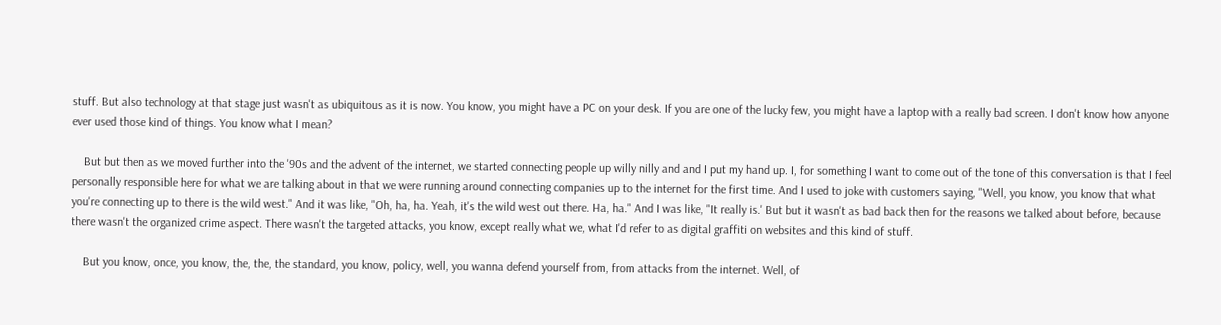stuff. But also technology at that stage just wasn't as ubiquitous as it is now. You know, you might have a PC on your desk. If you are one of the lucky few, you might have a laptop with a really bad screen. I don't know how anyone ever used those kind of things. You know what I mean?

    But but then as we moved further into the '90s and the advent of the internet, we started connecting people up willy nilly and and I put my hand up. I, for something I want to come out of the tone of this conversation is that I feel personally responsible here for what we are talking about in that we were running around connecting companies up to the internet for the first time. And I used to joke with customers saying, "Well, you know, you know that what you're connecting up to there is the wild west." And it was like, "Oh, ha, ha. Yeah, it's the wild west out there. Ha, ha." And I was like, "It really is.' But but it wasn't as bad back then for the reasons we talked about before, because there wasn't the organized crime aspect. There wasn't the targeted attacks, you know, except really what we, what I'd refer to as digital graffiti on websites and this kind of stuff.

    But you know, once, you know, the, the, the standard, you know, policy, well, you wanna defend yourself from, from attacks from the internet. Well, of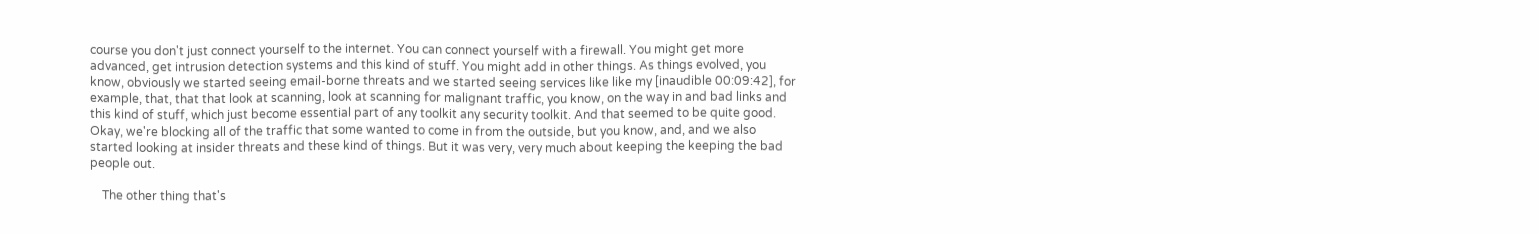course you don't just connect yourself to the internet. You can connect yourself with a firewall. You might get more advanced, get intrusion detection systems and this kind of stuff. You might add in other things. As things evolved, you know, obviously we started seeing email-borne threats and we started seeing services like like my [inaudible 00:09:42], for example, that, that that look at scanning, look at scanning for malignant traffic, you know, on the way in and bad links and this kind of stuff, which just become essential part of any toolkit any security toolkit. And that seemed to be quite good. Okay, we're blocking all of the traffic that some wanted to come in from the outside, but you know, and, and we also started looking at insider threats and these kind of things. But it was very, very much about keeping the keeping the bad people out.

    The other thing that's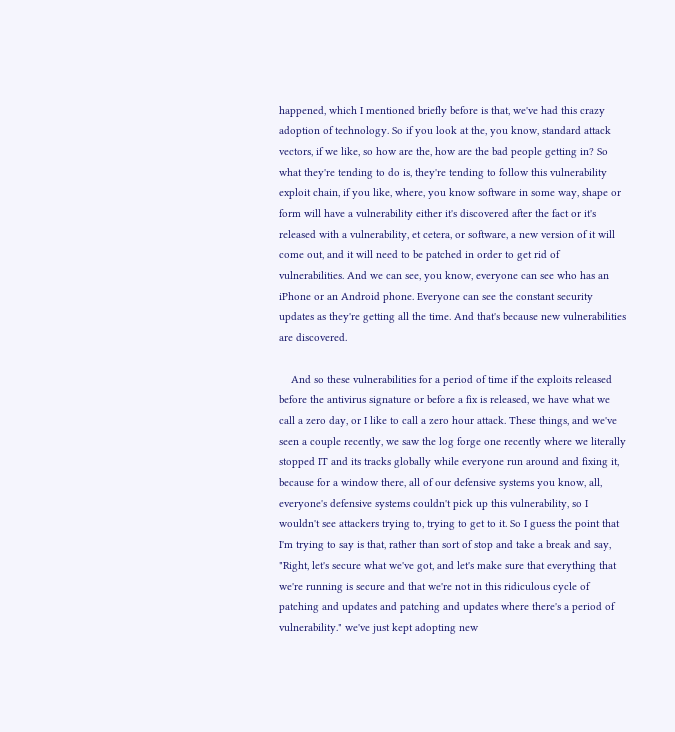happened, which I mentioned briefly before is that, we've had this crazy adoption of technology. So if you look at the, you know, standard attack vectors, if we like, so how are the, how are the bad people getting in? So what they're tending to do is, they're tending to follow this vulnerability exploit chain, if you like, where, you know software in some way, shape or form will have a vulnerability either it's discovered after the fact or it's released with a vulnerability, et cetera, or software, a new version of it will come out, and it will need to be patched in order to get rid of vulnerabilities. And we can see, you know, everyone can see who has an iPhone or an Android phone. Everyone can see the constant security updates as they're getting all the time. And that's because new vulnerabilities are discovered.

    And so these vulnerabilities for a period of time if the exploits released before the antivirus signature or before a fix is released, we have what we call a zero day, or I like to call a zero hour attack. These things, and we've seen a couple recently, we saw the log forge one recently where we literally stopped IT and its tracks globally while everyone run around and fixing it, because for a window there, all of our defensive systems you know, all, everyone's defensive systems couldn't pick up this vulnerability, so I wouldn't see attackers trying to, trying to get to it. So I guess the point that I'm trying to say is that, rather than sort of stop and take a break and say, "Right, let's secure what we've got, and let's make sure that everything that we're running is secure and that we're not in this ridiculous cycle of patching and updates and patching and updates where there's a period of vulnerability." we've just kept adopting new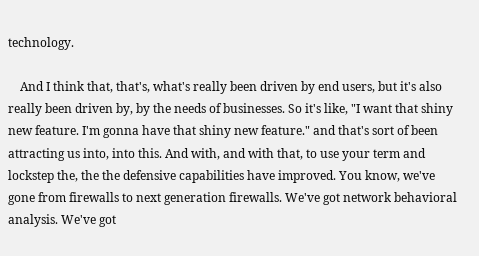technology.

    And I think that, that's, what's really been driven by end users, but it's also really been driven by, by the needs of businesses. So it's like, "I want that shiny new feature. I'm gonna have that shiny new feature." and that's sort of been attracting us into, into this. And with, and with that, to use your term and lockstep the, the the defensive capabilities have improved. You know, we've gone from firewalls to next generation firewalls. We've got network behavioral analysis. We've got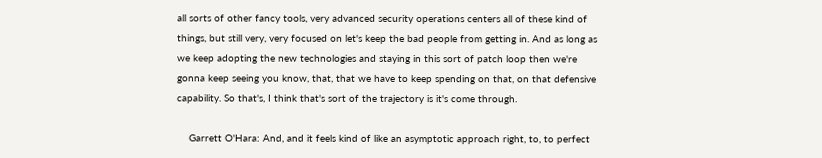all sorts of other fancy tools, very advanced security operations centers all of these kind of things, but still very, very focused on let's keep the bad people from getting in. And as long as we keep adopting the new technologies and staying in this sort of patch loop then we're gonna keep seeing you know, that, that we have to keep spending on that, on that defensive capability. So that's, I think that's sort of the trajectory is it's come through.

    Garrett O'Hara: And, and it feels kind of like an asymptotic approach right, to, to perfect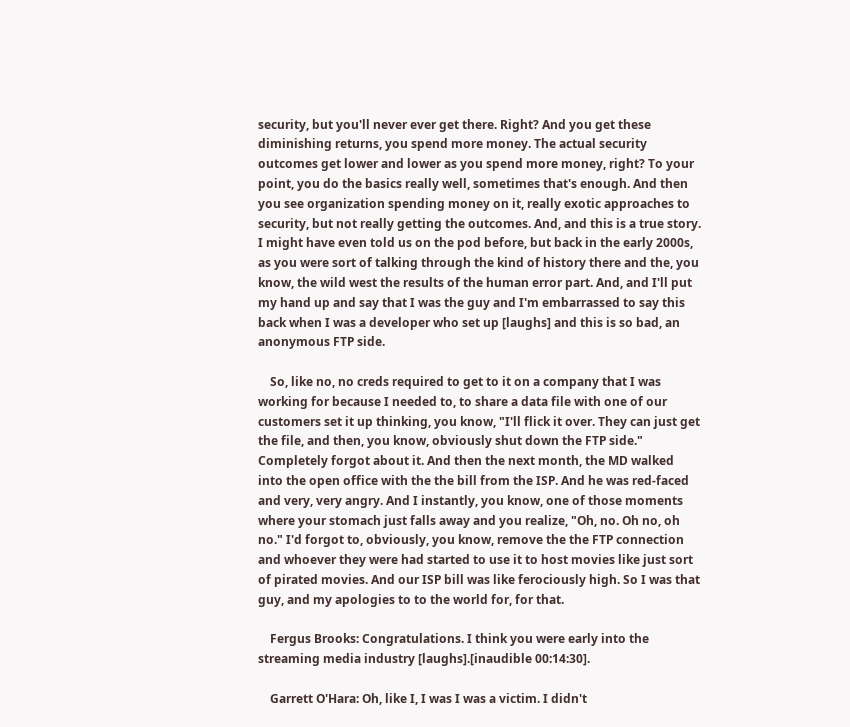security, but you'll never ever get there. Right? And you get these diminishing returns, you spend more money. The actual security outcomes get lower and lower as you spend more money, right? To your point, you do the basics really well, sometimes that's enough. And then you see organization spending money on it, really exotic approaches to security, but not really getting the outcomes. And, and this is a true story. I might have even told us on the pod before, but back in the early 2000s, as you were sort of talking through the kind of history there and the, you know, the wild west the results of the human error part. And, and I'll put my hand up and say that I was the guy and I'm embarrassed to say this back when I was a developer who set up [laughs] and this is so bad, an anonymous FTP side.

    So, like no, no creds required to get to it on a company that I was working for because I needed to, to share a data file with one of our customers set it up thinking, you know, "I'll flick it over. They can just get the file, and then, you know, obviously shut down the FTP side." Completely forgot about it. And then the next month, the MD walked into the open office with the the bill from the ISP. And he was red-faced and very, very angry. And I instantly, you know, one of those moments where your stomach just falls away and you realize, "Oh, no. Oh no, oh no." I'd forgot to, obviously, you know, remove the the FTP connection and whoever they were had started to use it to host movies like just sort of pirated movies. And our ISP bill was like ferociously high. So I was that guy, and my apologies to to the world for, for that.

    Fergus Brooks: Congratulations. I think you were early into the streaming media industry [laughs].[inaudible 00:14:30].

    Garrett O'Hara: Oh, like I, I was I was a victim. I didn't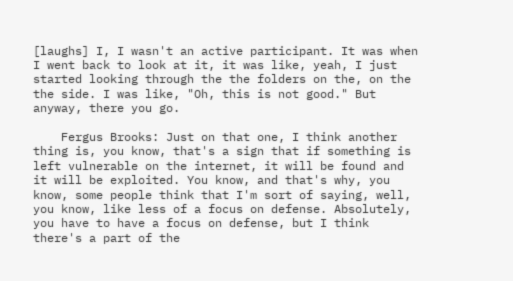[laughs] I, I wasn't an active participant. It was when I went back to look at it, it was like, yeah, I just started looking through the the folders on the, on the the side. I was like, "Oh, this is not good." But anyway, there you go.

    Fergus Brooks: Just on that one, I think another thing is, you know, that's a sign that if something is left vulnerable on the internet, it will be found and it will be exploited. You know, and that's why, you know, some people think that I'm sort of saying, well, you know, like less of a focus on defense. Absolutely, you have to have a focus on defense, but I think there's a part of the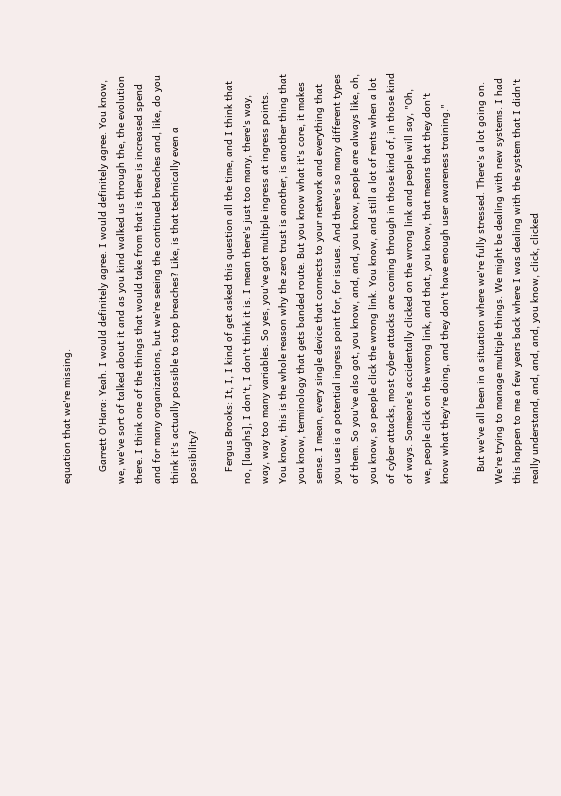equation that we're missing.

    Garrett O'Hara: Yeah. I would definitely agree. I would definitely agree. You know, we, we've sort of talked about it and as you kind walked us through the, the evolution there. I think one of the things that would take from that is there is increased spend and for many organizations, but we're seeing the continued breaches and, like, do you think it's actually possible to stop breaches? Like, is that technically even a possibility?

    Fergus Brooks: It, I, I kind of get asked this question all the time, and I think that no, [laughs], I don't, I don't think it is. I mean there's just too many, there's way, way, way too many variables. So yes, you've got multiple ingress at ingress points. You know, this is the whole reason why the zero trust is another, is another thing that you know, terminology that gets banded route. But you know what it's core, it makes sense. I mean, every single device that connects to your network and everything that you use is a potential ingress point for, for issues. And there's so many different types of them. So you've also got, you know, and, and, you know, people are always like, oh, you know, so people click the wrong link. You know, and still a lot of rents when a lot of cyber attacks, most cyber attacks are coming through in those kind of, in those kind of ways. Someone's accidentally clicked on the wrong link and people will say, "Oh, we, people click on the wrong link, and that, you know, that means that they don't know what they're doing, and they don't have enough user awareness training."

    But we've all been in a situation where we're fully stressed. There's a lot going on. We're trying to manage multiple things. We might be dealing with new systems. I had this happen to me a few years back where I was dealing with the system that I didn't really understand, and, and, and, you know, click, clicked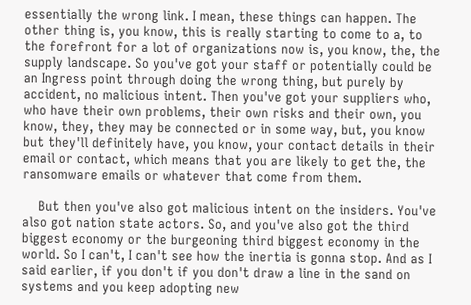essentially the wrong link. I mean, these things can happen. The other thing is, you know, this is really starting to come to a, to the forefront for a lot of organizations now is, you know, the, the supply landscape. So you've got your staff or potentially could be an Ingress point through doing the wrong thing, but purely by accident, no malicious intent. Then you've got your suppliers who, who have their own problems, their own risks and their own, you know, they, they may be connected or in some way, but, you know but they'll definitely have, you know, your contact details in their email or contact, which means that you are likely to get the, the ransomware emails or whatever that come from them.

    But then you've also got malicious intent on the insiders. You've also got nation state actors. So, and you've also got the third biggest economy or the burgeoning third biggest economy in the world. So I can't, I can't see how the inertia is gonna stop. And as I said earlier, if you don't if you don't draw a line in the sand on systems and you keep adopting new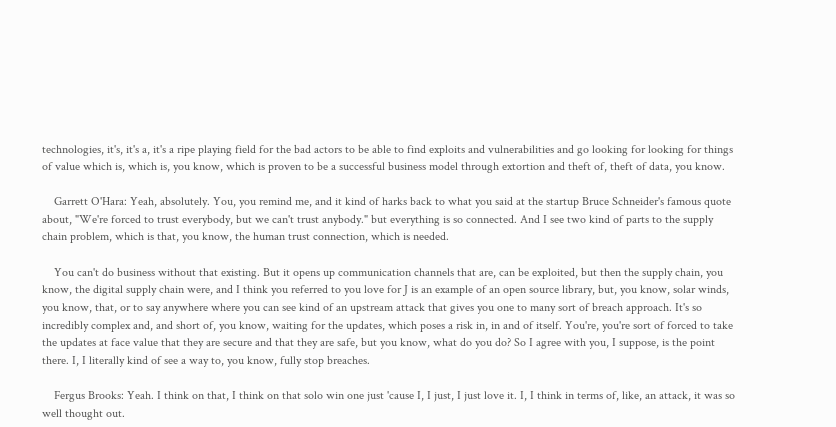technologies, it's, it's a, it's a ripe playing field for the bad actors to be able to find exploits and vulnerabilities and go looking for looking for things of value which is, which is, you know, which is proven to be a successful business model through extortion and theft of, theft of data, you know.

    Garrett O'Hara: Yeah, absolutely. You, you remind me, and it kind of harks back to what you said at the startup Bruce Schneider's famous quote about, "We're forced to trust everybody, but we can't trust anybody." but everything is so connected. And I see two kind of parts to the supply chain problem, which is that, you know, the human trust connection, which is needed.

    You can't do business without that existing. But it opens up communication channels that are, can be exploited, but then the supply chain, you know, the digital supply chain were, and I think you referred to you love for J is an example of an open source library, but, you know, solar winds, you know, that, or to say anywhere where you can see kind of an upstream attack that gives you one to many sort of breach approach. It's so incredibly complex and, and short of, you know, waiting for the updates, which poses a risk in, in and of itself. You're, you're sort of forced to take the updates at face value that they are secure and that they are safe, but you know, what do you do? So I agree with you, I suppose, is the point there. I, I literally kind of see a way to, you know, fully stop breaches.

    Fergus Brooks: Yeah. I think on that, I think on that solo win one just 'cause I, I just, I just love it. I, I think in terms of, like, an attack, it was so well thought out.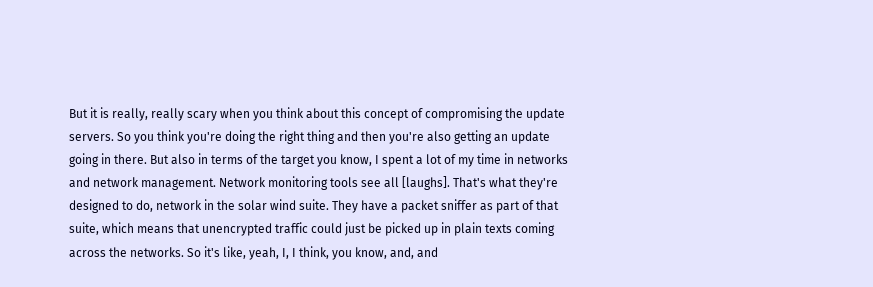But it is really, really scary when you think about this concept of compromising the update servers. So you think you're doing the right thing and then you're also getting an update going in there. But also in terms of the target you know, I spent a lot of my time in networks and network management. Network monitoring tools see all [laughs]. That's what they're designed to do, network in the solar wind suite. They have a packet sniffer as part of that suite, which means that unencrypted traffic could just be picked up in plain texts coming across the networks. So it's like, yeah, I, I think, you know, and, and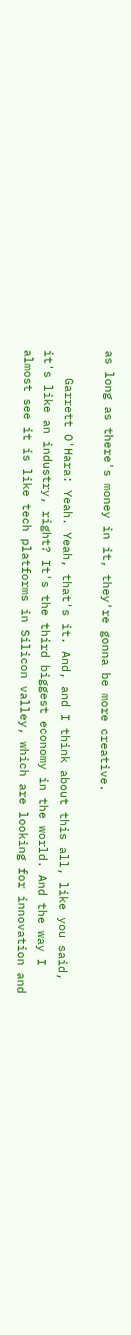as long as there's money in it, they're gonna be more creative.

    Garrett O'Hara: Yeah. Yeah, that's it. And, and I think about this all, like you said, it's like an industry, right? It's the third biggest economy in the world. And the way I almost see it is like tech platforms in Silicon valley, which are looking for innovation and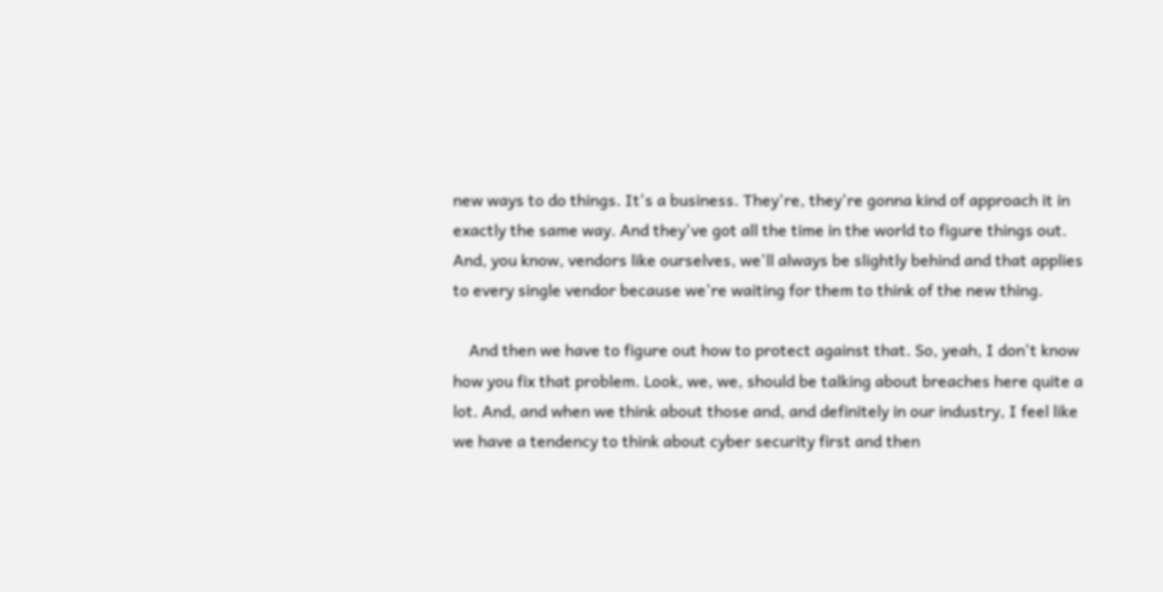new ways to do things. It's a business. They're, they're gonna kind of approach it in exactly the same way. And they've got all the time in the world to figure things out. And, you know, vendors like ourselves, we'll always be slightly behind and that applies to every single vendor because we're waiting for them to think of the new thing.

    And then we have to figure out how to protect against that. So, yeah, I don't know how you fix that problem. Look, we, we, should be talking about breaches here quite a lot. And, and when we think about those and, and definitely in our industry, I feel like we have a tendency to think about cyber security first and then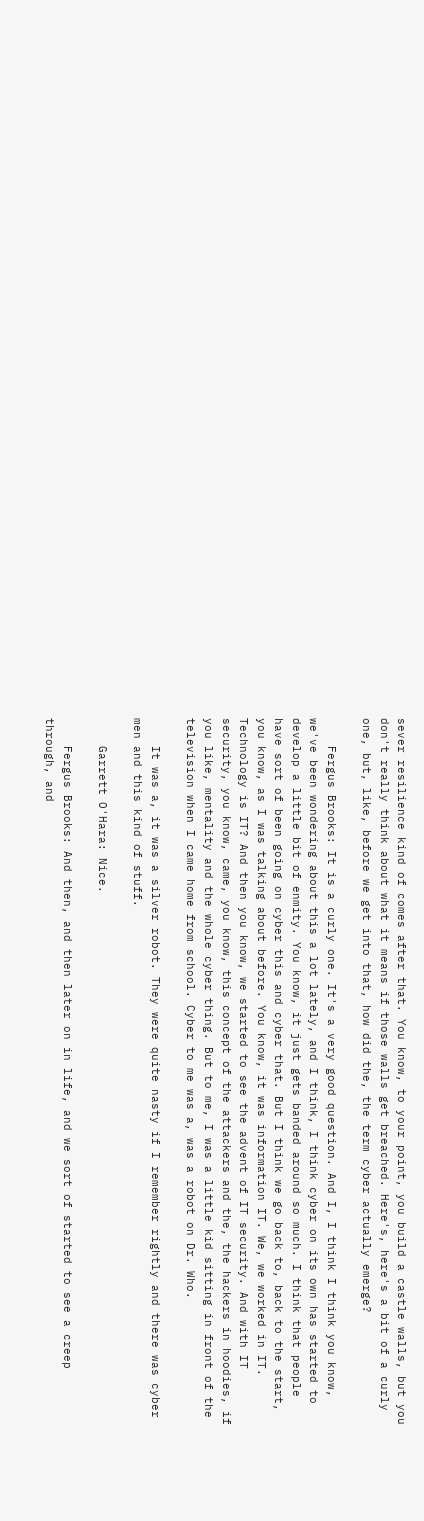sever resilience kind of comes after that. You know, to your point, you build a castle walls, but you don't really think about what it means if those walls get breached. Here's, here's a bit of a curly one, but, like, before we get into that, how did the, the term cyber actually emerge?

    Fergus Brooks: It is a curly one. It's a very good question. And I, I think I think you know, we've been wondering about this a lot lately, and I think, I think cyber on its own has started to develop a little bit of enmity. You know, it just gets banded around so much. I think that people have sort of been going on cyber this and cyber that. But I think we go back to, back to the start, you know, as I was talking about before. You know, it was information IT. We, we worked in IT. Technology is IT? And then you know, we started to see the advent of IT security. And with IT security, you know, came, you know, this concept of the attackers and the, the hackers in hoodies, if you like, mentality and the whole cyber thing. But to me, I was a little kid sitting in front of the television when I came home from school. Cyber to me was a, was a robot on Dr. Who.

    It was a, it was a silver robot. They were quite nasty if I remember rightly and there was cyber men and this kind of stuff.

    Garrett O'Hara: Nice.

    Fergus Brooks: And then, and then later on in life, and we sort of started to see a creep through, and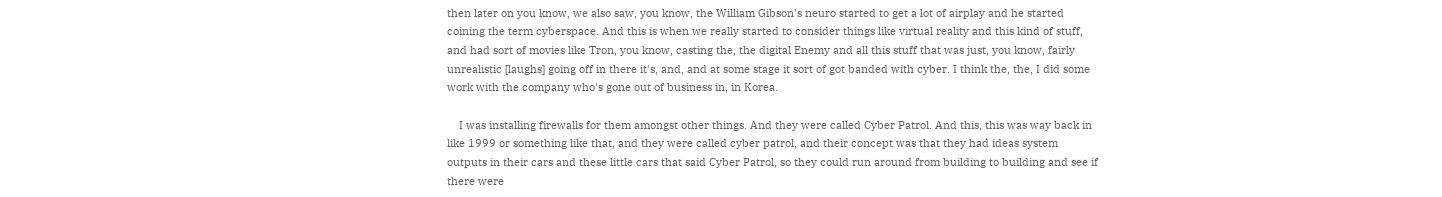then later on you know, we also saw, you know, the William Gibson's neuro started to get a lot of airplay and he started coining the term cyberspace. And this is when we really started to consider things like virtual reality and this kind of stuff, and had sort of movies like Tron, you know, casting the, the digital Enemy and all this stuff that was just, you know, fairly unrealistic [laughs] going off in there it's, and, and at some stage it sort of got banded with cyber. I think the, the, I did some work with the company who's gone out of business in, in Korea.

    I was installing firewalls for them amongst other things. And they were called Cyber Patrol. And this, this was way back in like 1999 or something like that, and they were called cyber patrol, and their concept was that they had ideas system outputs in their cars and these little cars that said Cyber Patrol, so they could run around from building to building and see if there were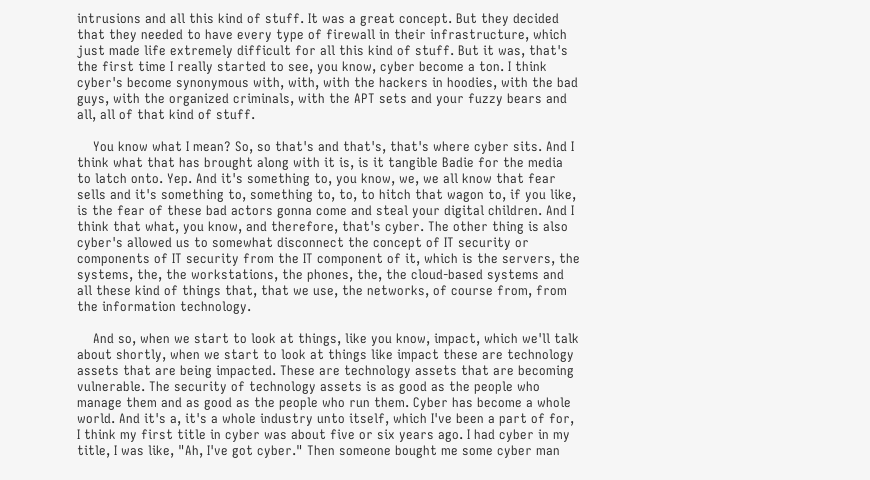intrusions and all this kind of stuff. It was a great concept. But they decided that they needed to have every type of firewall in their infrastructure, which just made life extremely difficult for all this kind of stuff. But it was, that's the first time I really started to see, you know, cyber become a ton. I think cyber's become synonymous with, with, with the hackers in hoodies, with the bad guys, with the organized criminals, with the APT sets and your fuzzy bears and all, all of that kind of stuff.

    You know what I mean? So, so that's and that's, that's where cyber sits. And I think what that has brought along with it is, is it tangible Badie for the media to latch onto. Yep. And it's something to, you know, we, we all know that fear sells and it's something to, something to, to, to hitch that wagon to, if you like, is the fear of these bad actors gonna come and steal your digital children. And I think that what, you know, and therefore, that's cyber. The other thing is also cyber's allowed us to somewhat disconnect the concept of IT security or components of IT security from the IT component of it, which is the servers, the systems, the, the workstations, the phones, the, the cloud-based systems and all these kind of things that, that we use, the networks, of course from, from the information technology.

    And so, when we start to look at things, like you know, impact, which we'll talk about shortly, when we start to look at things like impact these are technology assets that are being impacted. These are technology assets that are becoming vulnerable. The security of technology assets is as good as the people who manage them and as good as the people who run them. Cyber has become a whole world. And it's a, it's a whole industry unto itself, which I've been a part of for, I think my first title in cyber was about five or six years ago. I had cyber in my title, I was like, "Ah, I've got cyber." Then someone bought me some cyber man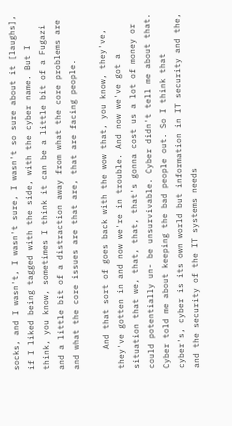socks, and I wasn't, I wasn't sure, I wasn't so sure about it [laughs], if I liked being tagged with the side, with the cyber name. But I think, you know, sometimes I think it can be a little bit of a Fugazi and a little bit of a distraction away from what the core problems are and what the core issues are that are, that are facing people.

    And that sort of goes back with the wow that, you know, they've, they've gotten in and now we're in trouble. And now we've got a situation that we, that, that, that's gonna cost us a lot of money or could potentially un- be unsurvivable. Cyber didn't tell me about that. Cyber told me about keeping the bad people out. So I think that cyber's, cyber is its own world but information in IT security and the, and the security of the IT systems needs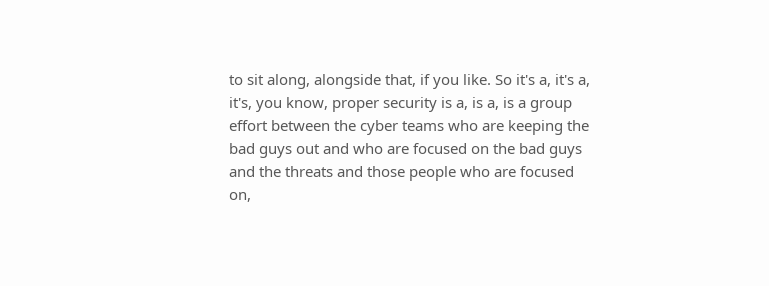to sit along, alongside that, if you like. So it's a, it's a, it's, you know, proper security is a, is a, is a group effort between the cyber teams who are keeping the bad guys out and who are focused on the bad guys and the threats and those people who are focused on,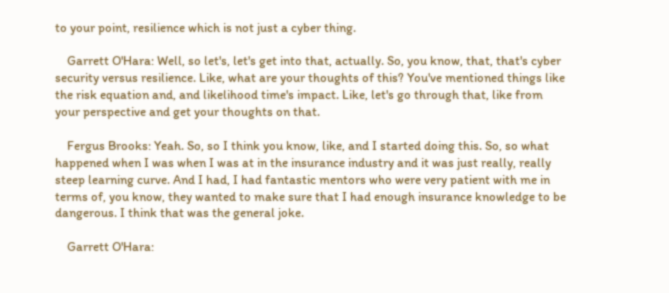to your point, resilience which is not just a cyber thing.

    Garrett O'Hara: Well, so let's, let's get into that, actually. So, you know, that, that's cyber security versus resilience. Like, what are your thoughts of this? You've mentioned things like the risk equation and, and likelihood time's impact. Like, let's go through that, like from your perspective and get your thoughts on that.

    Fergus Brooks: Yeah. So, so I think you know, like, and I started doing this. So, so what happened when I was when I was at in the insurance industry and it was just really, really steep learning curve. And I had, I had fantastic mentors who were very patient with me in terms of, you know, they wanted to make sure that I had enough insurance knowledge to be dangerous. I think that was the general joke.

    Garrett O'Hara: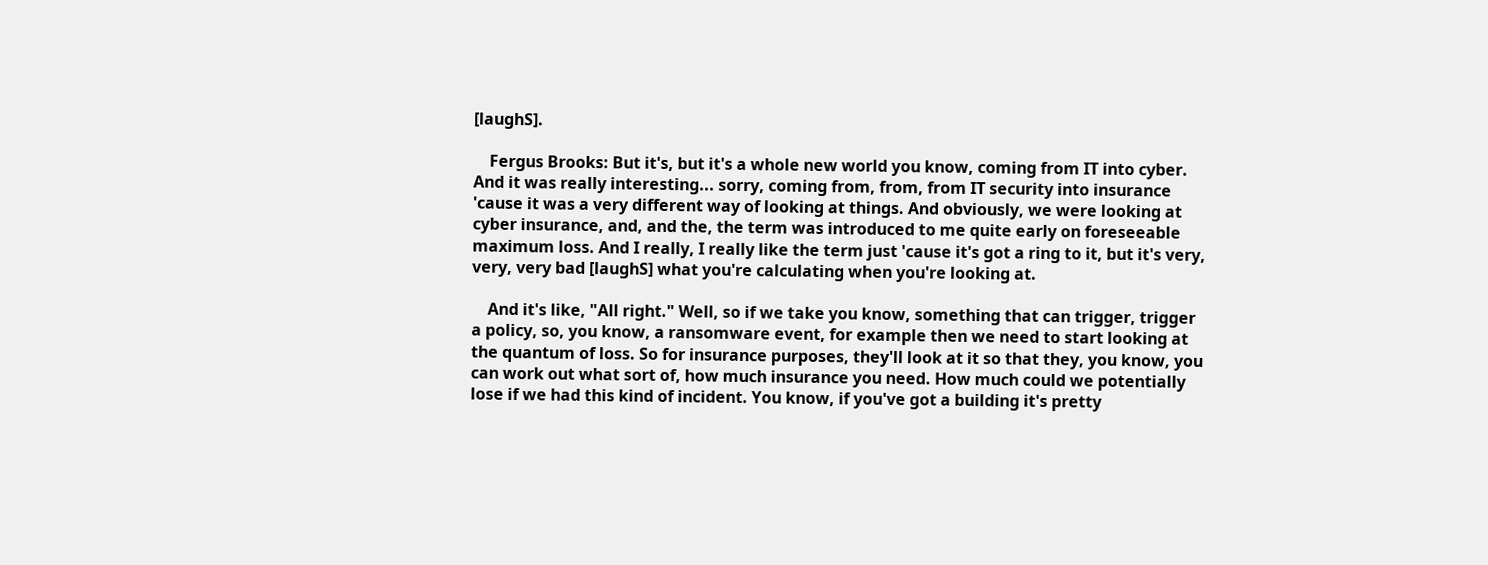[laughS].

    Fergus Brooks: But it's, but it's a whole new world you know, coming from IT into cyber. And it was really interesting... sorry, coming from, from, from IT security into insurance 'cause it was a very different way of looking at things. And obviously, we were looking at cyber insurance, and, and the, the term was introduced to me quite early on foreseeable maximum loss. And I really, I really like the term just 'cause it's got a ring to it, but it's very, very, very bad [laughS] what you're calculating when you're looking at.

    And it's like, "All right." Well, so if we take you know, something that can trigger, trigger a policy, so, you know, a ransomware event, for example then we need to start looking at the quantum of loss. So for insurance purposes, they'll look at it so that they, you know, you can work out what sort of, how much insurance you need. How much could we potentially lose if we had this kind of incident. You know, if you've got a building it's pretty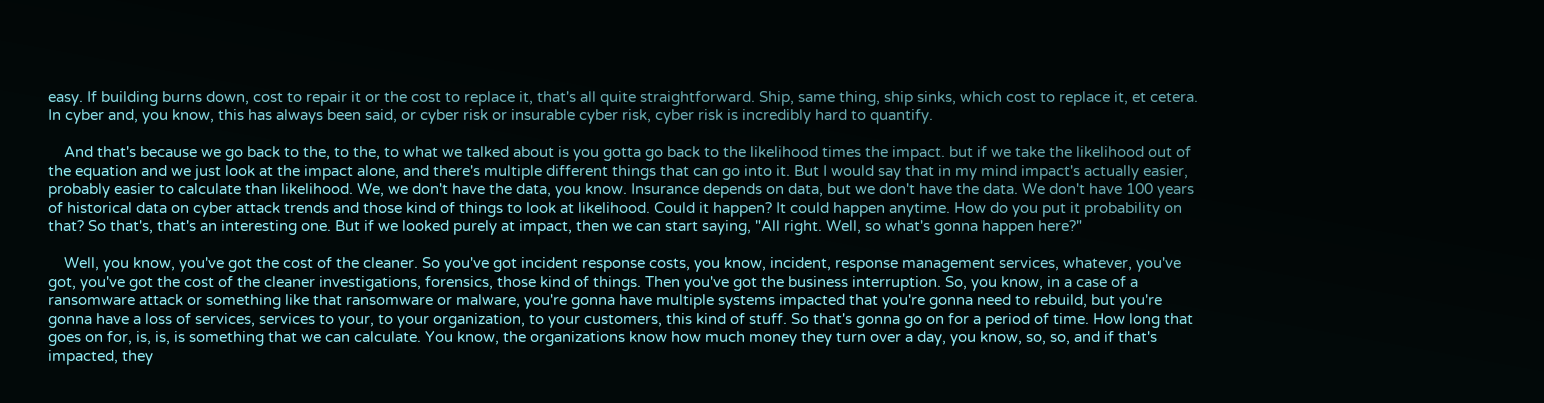easy. If building burns down, cost to repair it or the cost to replace it, that's all quite straightforward. Ship, same thing, ship sinks, which cost to replace it, et cetera. In cyber and, you know, this has always been said, or cyber risk or insurable cyber risk, cyber risk is incredibly hard to quantify.

    And that's because we go back to the, to the, to what we talked about is you gotta go back to the likelihood times the impact. but if we take the likelihood out of the equation and we just look at the impact alone, and there's multiple different things that can go into it. But I would say that in my mind impact's actually easier, probably easier to calculate than likelihood. We, we don't have the data, you know. Insurance depends on data, but we don't have the data. We don't have 100 years of historical data on cyber attack trends and those kind of things to look at likelihood. Could it happen? It could happen anytime. How do you put it probability on that? So that's, that's an interesting one. But if we looked purely at impact, then we can start saying, "All right. Well, so what's gonna happen here?"

    Well, you know, you've got the cost of the cleaner. So you've got incident response costs, you know, incident, response management services, whatever, you've got, you've got the cost of the cleaner investigations, forensics, those kind of things. Then you've got the business interruption. So, you know, in a case of a ransomware attack or something like that ransomware or malware, you're gonna have multiple systems impacted that you're gonna need to rebuild, but you're gonna have a loss of services, services to your, to your organization, to your customers, this kind of stuff. So that's gonna go on for a period of time. How long that goes on for, is, is, is something that we can calculate. You know, the organizations know how much money they turn over a day, you know, so, so, and if that's impacted, they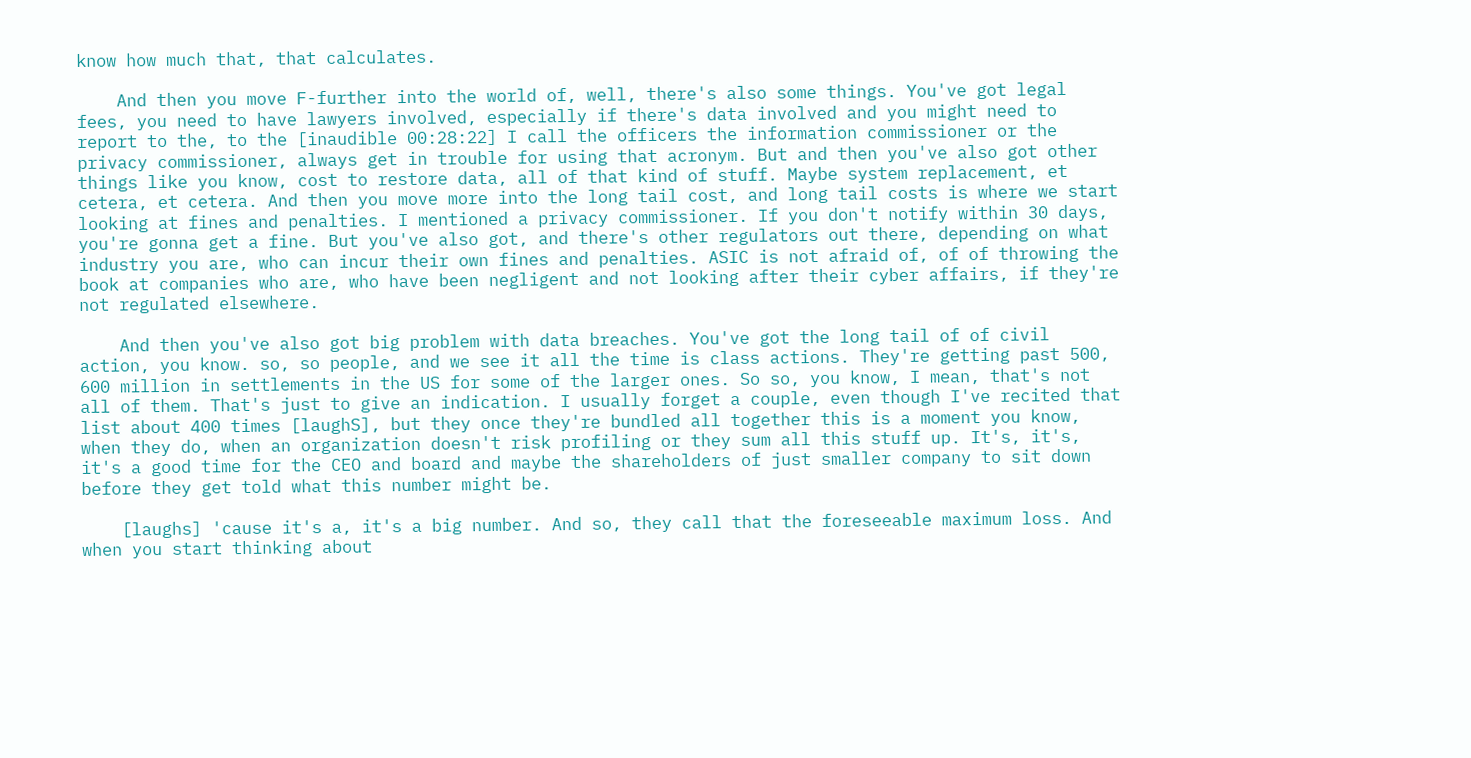know how much that, that calculates.

    And then you move F-further into the world of, well, there's also some things. You've got legal fees, you need to have lawyers involved, especially if there's data involved and you might need to report to the, to the [inaudible 00:28:22] I call the officers the information commissioner or the privacy commissioner, always get in trouble for using that acronym. But and then you've also got other things like you know, cost to restore data, all of that kind of stuff. Maybe system replacement, et cetera, et cetera. And then you move more into the long tail cost, and long tail costs is where we start looking at fines and penalties. I mentioned a privacy commissioner. If you don't notify within 30 days, you're gonna get a fine. But you've also got, and there's other regulators out there, depending on what industry you are, who can incur their own fines and penalties. ASIC is not afraid of, of of throwing the book at companies who are, who have been negligent and not looking after their cyber affairs, if they're not regulated elsewhere.

    And then you've also got big problem with data breaches. You've got the long tail of of civil action, you know. so, so people, and we see it all the time is class actions. They're getting past 500, 600 million in settlements in the US for some of the larger ones. So so, you know, I mean, that's not all of them. That's just to give an indication. I usually forget a couple, even though I've recited that list about 400 times [laughS], but they once they're bundled all together this is a moment you know, when they do, when an organization doesn't risk profiling or they sum all this stuff up. It's, it's, it's a good time for the CEO and board and maybe the shareholders of just smaller company to sit down before they get told what this number might be.

    [laughs] 'cause it's a, it's a big number. And so, they call that the foreseeable maximum loss. And when you start thinking about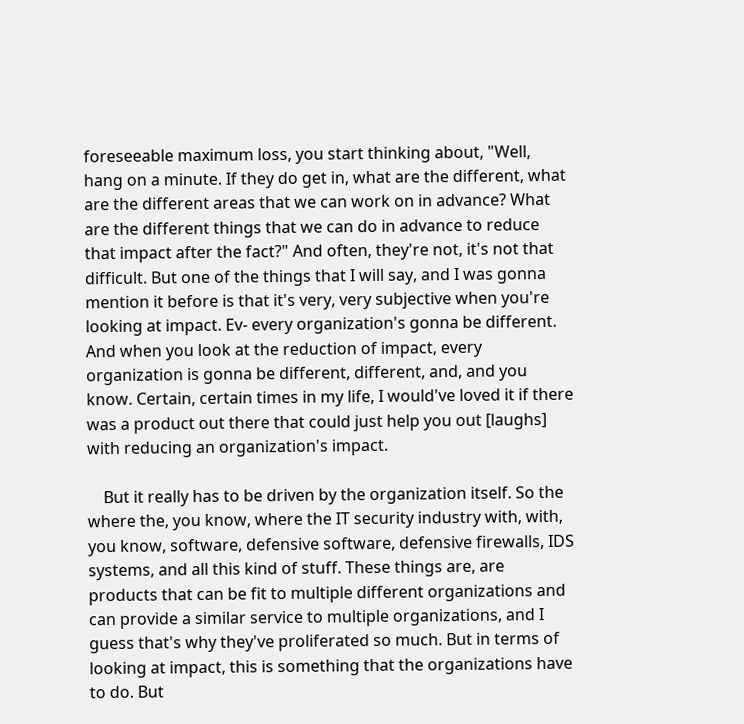foreseeable maximum loss, you start thinking about, "Well, hang on a minute. If they do get in, what are the different, what are the different areas that we can work on in advance? What are the different things that we can do in advance to reduce that impact after the fact?" And often, they're not, it's not that difficult. But one of the things that I will say, and I was gonna mention it before is that it's very, very subjective when you're looking at impact. Ev- every organization's gonna be different. And when you look at the reduction of impact, every organization is gonna be different, different, and, and you know. Certain, certain times in my life, I would've loved it if there was a product out there that could just help you out [laughs] with reducing an organization's impact.

    But it really has to be driven by the organization itself. So the where the, you know, where the IT security industry with, with, you know, software, defensive software, defensive firewalls, IDS systems, and all this kind of stuff. These things are, are products that can be fit to multiple different organizations and can provide a similar service to multiple organizations, and I guess that's why they've proliferated so much. But in terms of looking at impact, this is something that the organizations have to do. But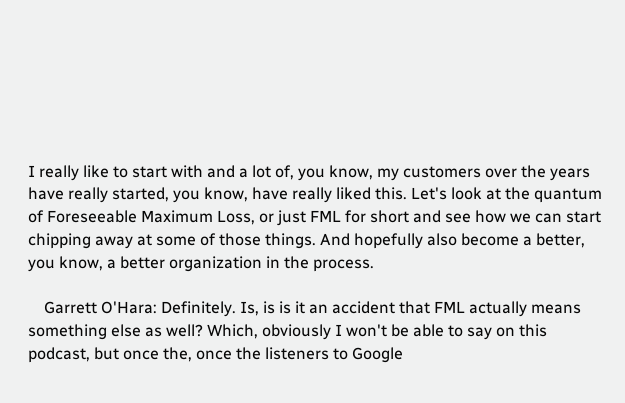I really like to start with and a lot of, you know, my customers over the years have really started, you know, have really liked this. Let's look at the quantum of Foreseeable Maximum Loss, or just FML for short and see how we can start chipping away at some of those things. And hopefully also become a better, you know, a better organization in the process.

    Garrett O'Hara: Definitely. Is, is is it an accident that FML actually means something else as well? Which, obviously I won't be able to say on this podcast, but once the, once the listeners to Google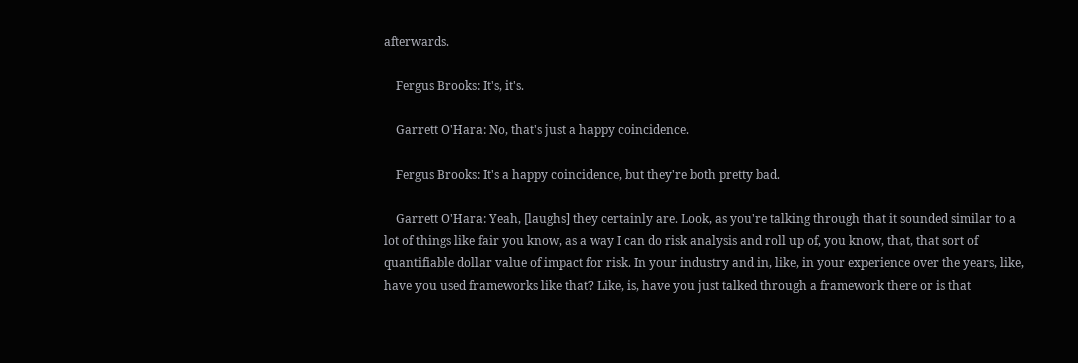afterwards.

    Fergus Brooks: It's, it's.

    Garrett O'Hara: No, that's just a happy coincidence.

    Fergus Brooks: It's a happy coincidence, but they're both pretty bad.

    Garrett O'Hara: Yeah, [laughs] they certainly are. Look, as you're talking through that it sounded similar to a lot of things like fair you know, as a way I can do risk analysis and roll up of, you know, that, that sort of quantifiable dollar value of impact for risk. In your industry and in, like, in your experience over the years, like, have you used frameworks like that? Like, is, have you just talked through a framework there or is that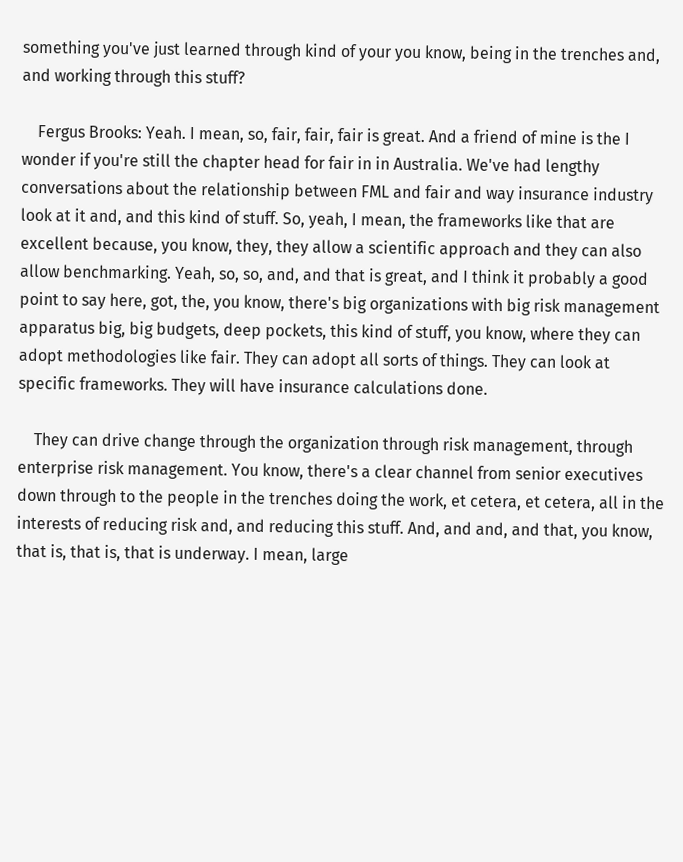something you've just learned through kind of your you know, being in the trenches and, and working through this stuff?

    Fergus Brooks: Yeah. I mean, so, fair, fair, fair is great. And a friend of mine is the I wonder if you're still the chapter head for fair in in Australia. We've had lengthy conversations about the relationship between FML and fair and way insurance industry look at it and, and this kind of stuff. So, yeah, I mean, the frameworks like that are excellent because, you know, they, they allow a scientific approach and they can also allow benchmarking. Yeah, so, so, and, and that is great, and I think it probably a good point to say here, got, the, you know, there's big organizations with big risk management apparatus big, big budgets, deep pockets, this kind of stuff, you know, where they can adopt methodologies like fair. They can adopt all sorts of things. They can look at specific frameworks. They will have insurance calculations done.

    They can drive change through the organization through risk management, through enterprise risk management. You know, there's a clear channel from senior executives down through to the people in the trenches doing the work, et cetera, et cetera, all in the interests of reducing risk and, and reducing this stuff. And, and and, and that, you know, that is, that is, that is underway. I mean, large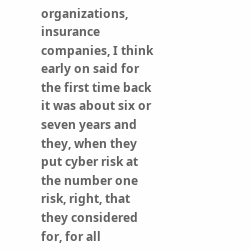organizations, insurance companies, I think early on said for the first time back it was about six or seven years and they, when they put cyber risk at the number one risk, right, that they considered for, for all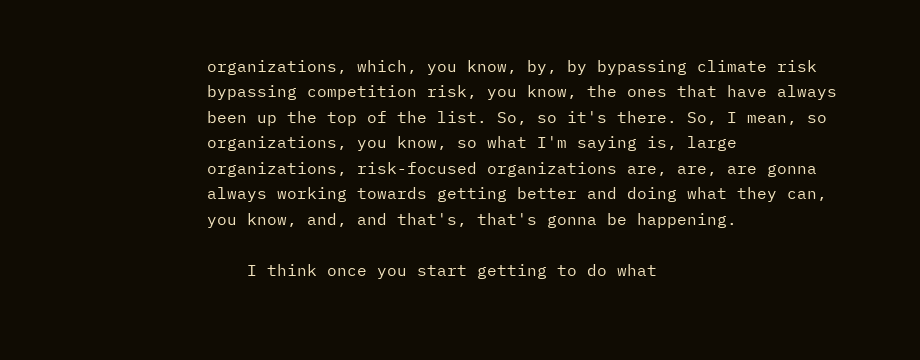organizations, which, you know, by, by bypassing climate risk bypassing competition risk, you know, the ones that have always been up the top of the list. So, so it's there. So, I mean, so organizations, you know, so what I'm saying is, large organizations, risk-focused organizations are, are, are gonna always working towards getting better and doing what they can, you know, and, and that's, that's gonna be happening.

    I think once you start getting to do what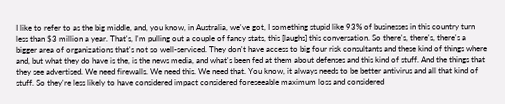I like to refer to as the big middle, and, you know, in Australia, we've got, I something stupid like 93% of businesses in this country turn less than $3 million a year. That's, I'm pulling out a couple of fancy stats, this [laughs] this conversation. So there's, there's, there's a bigger area of organizations that's not so well-serviced. They don't have access to big four risk consultants and these kind of things where and, but what they do have is the, is the news media, and what's been fed at them about defenses and this kind of stuff. And the things that they see advertised. We need firewalls. We need this. We need that. You know, it always needs to be better antivirus and all that kind of stuff. So they're less likely to have considered impact considered foreseeable maximum loss and considered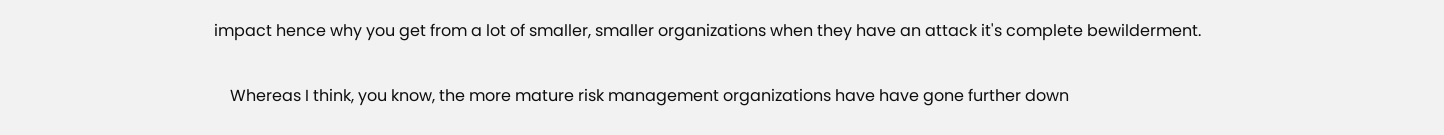impact hence why you get from a lot of smaller, smaller organizations when they have an attack it's complete bewilderment.

    Whereas I think, you know, the more mature risk management organizations have have gone further down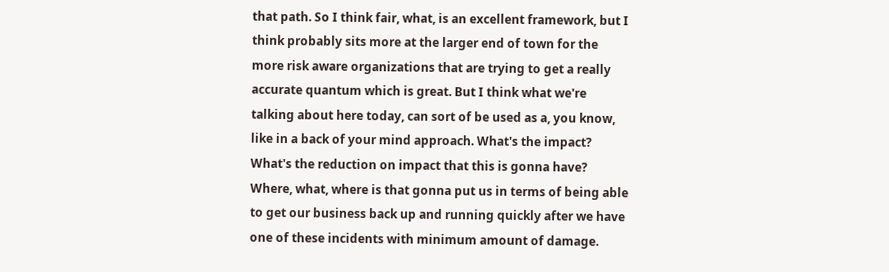that path. So I think fair, what, is an excellent framework, but I think probably sits more at the larger end of town for the more risk aware organizations that are trying to get a really accurate quantum which is great. But I think what we're talking about here today, can sort of be used as a, you know, like in a back of your mind approach. What's the impact? What's the reduction on impact that this is gonna have? Where, what, where is that gonna put us in terms of being able to get our business back up and running quickly after we have one of these incidents with minimum amount of damage.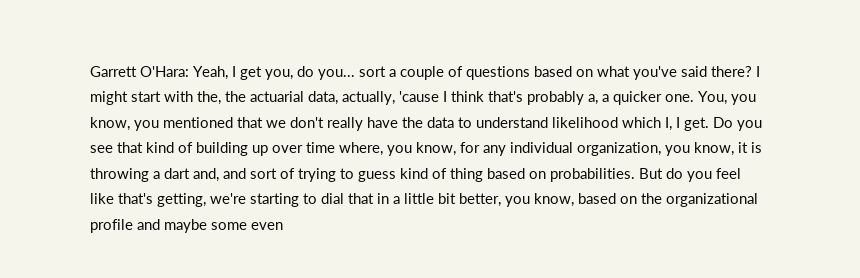Garrett O'Hara: Yeah, I get you, do you... sort a couple of questions based on what you've said there? I might start with the, the actuarial data, actually, 'cause I think that's probably a, a quicker one. You, you know, you mentioned that we don't really have the data to understand likelihood which I, I get. Do you see that kind of building up over time where, you know, for any individual organization, you know, it is throwing a dart and, and sort of trying to guess kind of thing based on probabilities. But do you feel like that's getting, we're starting to dial that in a little bit better, you know, based on the organizational profile and maybe some even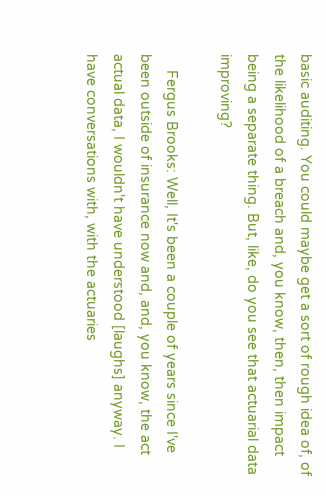basic auditing. You could maybe get a sort of rough idea of, of the likelihood of a breach and, you know, then, then impact being a separate thing. But, like, do you see that actuarial data improving?

    Fergus Brooks: Well, It's been a couple of years since I've been outside of insurance now and, and, you know, the act actual data, I wouldn't have understood [laughs] anyway. I have conversations with, with the actuaries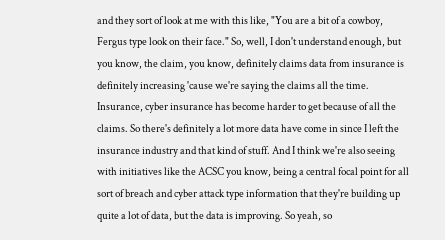and they sort of look at me with this like, "You are a bit of a cowboy, Fergus type look on their face." So, well, I don't understand enough, but you know, the claim, you know, definitely claims data from insurance is definitely increasing 'cause we're saying the claims all the time. Insurance, cyber insurance has become harder to get because of all the claims. So there's definitely a lot more data have come in since I left the insurance industry and that kind of stuff. And I think we're also seeing with initiatives like the ACSC you know, being a central focal point for all sort of breach and cyber attack type information that they're building up quite a lot of data, but the data is improving. So yeah, so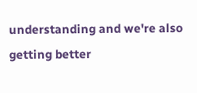understanding and we're also getting better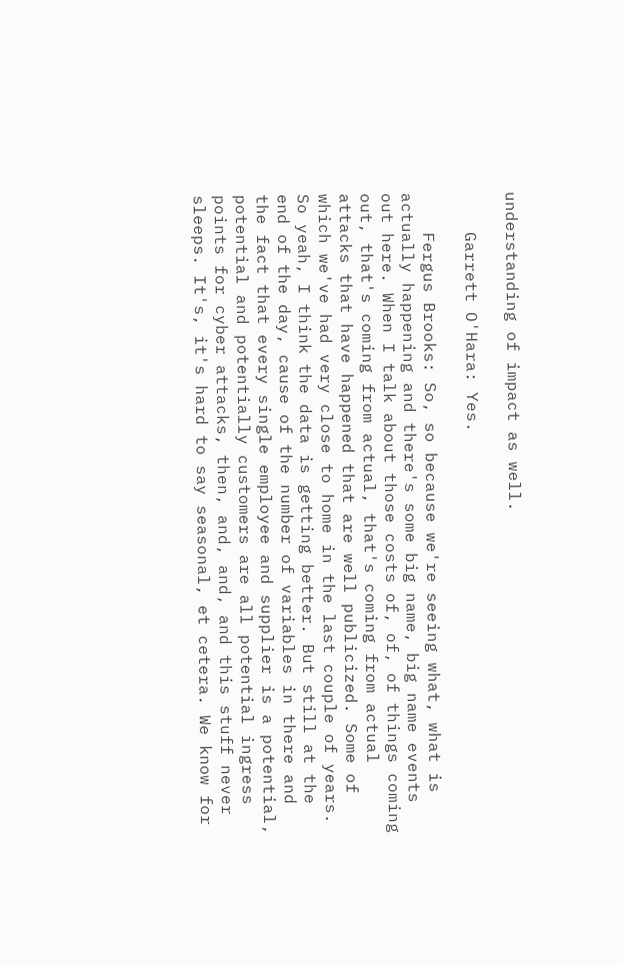understanding of impact as well.

    Garrett O'Hara: Yes.

    Fergus Brooks: So, so because we're seeing what, what is actually happening and there's some big name, big name events out here. When I talk about those costs of, of, of things coming out, that's coming from actual, that's coming from actual attacks that have happened that are well publicized. Some of which we've had very close to home in the last couple of years. So yeah, I think the data is getting better. But still at the end of the day, cause of the number of variables in there and the fact that every single employee and supplier is a potential, potential and potentially customers are all potential ingress points for cyber attacks, then, and, and, and this stuff never sleeps. It's, it's hard to say seasonal, et cetera. We know for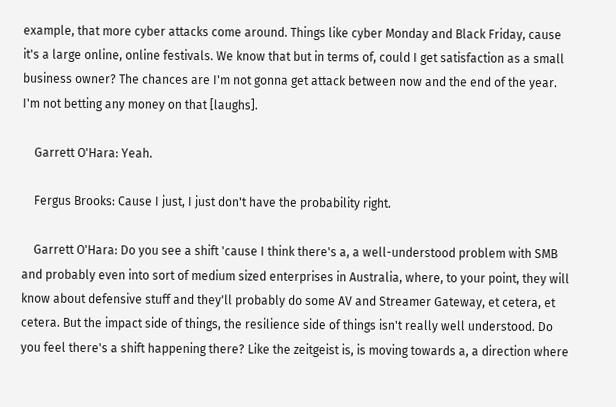example, that more cyber attacks come around. Things like cyber Monday and Black Friday, cause it's a large online, online festivals. We know that but in terms of, could I get satisfaction as a small business owner? The chances are I'm not gonna get attack between now and the end of the year. I'm not betting any money on that [laughs].

    Garrett O'Hara: Yeah.

    Fergus Brooks: Cause I just, I just don't have the probability right.

    Garrett O'Hara: Do you see a shift 'cause I think there's a, a well-understood problem with SMB and probably even into sort of medium sized enterprises in Australia, where, to your point, they will know about defensive stuff and they'll probably do some AV and Streamer Gateway, et cetera, et cetera. But the impact side of things, the resilience side of things isn't really well understood. Do you feel there's a shift happening there? Like the zeitgeist is, is moving towards a, a direction where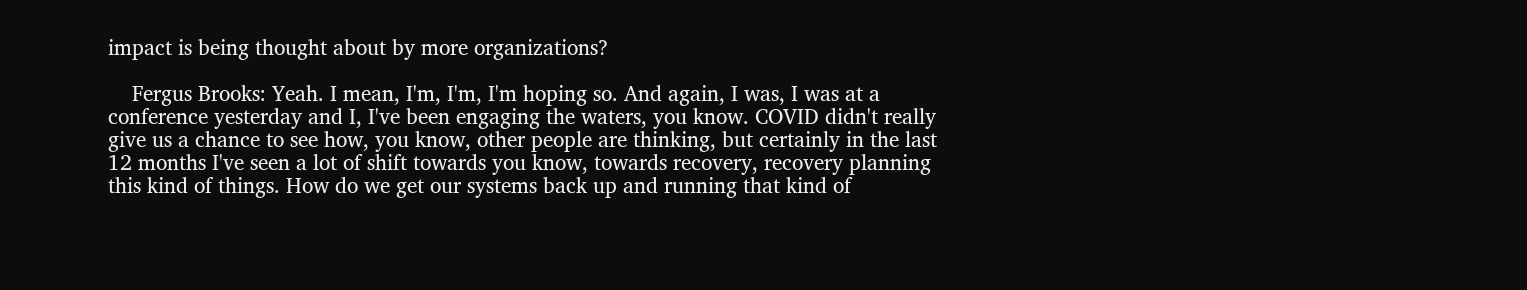impact is being thought about by more organizations?

    Fergus Brooks: Yeah. I mean, I'm, I'm, I'm hoping so. And again, I was, I was at a conference yesterday and I, I've been engaging the waters, you know. COVID didn't really give us a chance to see how, you know, other people are thinking, but certainly in the last 12 months I've seen a lot of shift towards you know, towards recovery, recovery planning this kind of things. How do we get our systems back up and running that kind of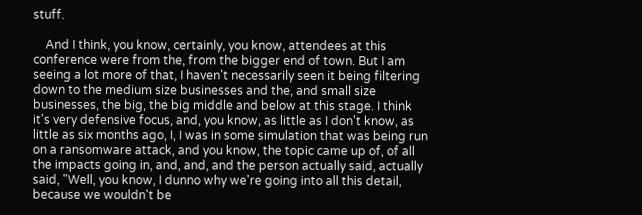stuff.

    And I think, you know, certainly, you know, attendees at this conference were from the, from the bigger end of town. But I am seeing a lot more of that, I haven't necessarily seen it being filtering down to the medium size businesses and the, and small size businesses, the big, the big middle and below at this stage. I think it's very defensive focus, and, you know, as little as I don't know, as little as six months ago, I, I was in some simulation that was being run on a ransomware attack, and you know, the topic came up of, of all the impacts going in, and, and, and the person actually said, actually said, "Well, you know, I dunno why we're going into all this detail, because we wouldn't be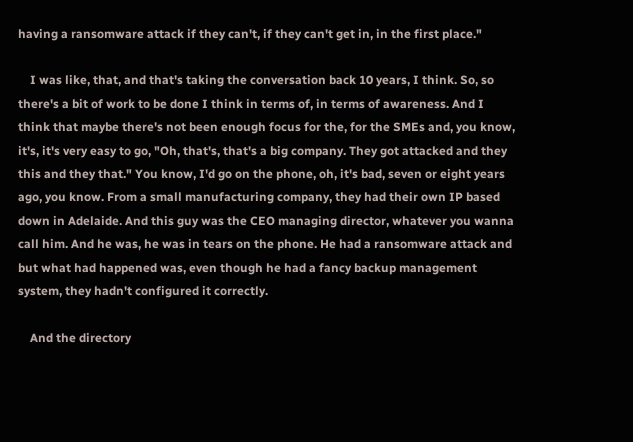having a ransomware attack if they can't, if they can't get in, in the first place."

    I was like, that, and that's taking the conversation back 10 years, I think. So, so there's a bit of work to be done I think in terms of, in terms of awareness. And I think that maybe there's not been enough focus for the, for the SMEs and, you know, it's, it's very easy to go, "Oh, that's, that's a big company. They got attacked and they this and they that." You know, I'd go on the phone, oh, it's bad, seven or eight years ago, you know. From a small manufacturing company, they had their own IP based down in Adelaide. And this guy was the CEO managing director, whatever you wanna call him. And he was, he was in tears on the phone. He had a ransomware attack and but what had happened was, even though he had a fancy backup management system, they hadn't configured it correctly.

    And the directory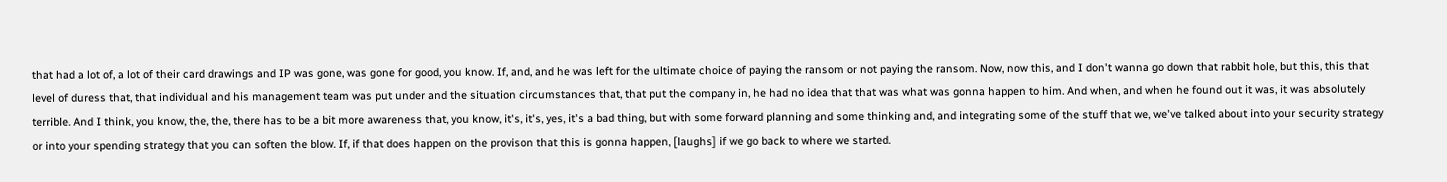that had a lot of, a lot of their card drawings and IP was gone, was gone for good, you know. If, and, and he was left for the ultimate choice of paying the ransom or not paying the ransom. Now, now this, and I don't wanna go down that rabbit hole, but this, this that level of duress that, that individual and his management team was put under and the situation circumstances that, that put the company in, he had no idea that that was what was gonna happen to him. And when, and when he found out it was, it was absolutely terrible. And I think, you know, the, the, there has to be a bit more awareness that, you know, it's, it's, yes, it's a bad thing, but with some forward planning and some thinking and, and integrating some of the stuff that we, we've talked about into your security strategy or into your spending strategy that you can soften the blow. If, if that does happen on the provison that this is gonna happen, [laughs] if we go back to where we started.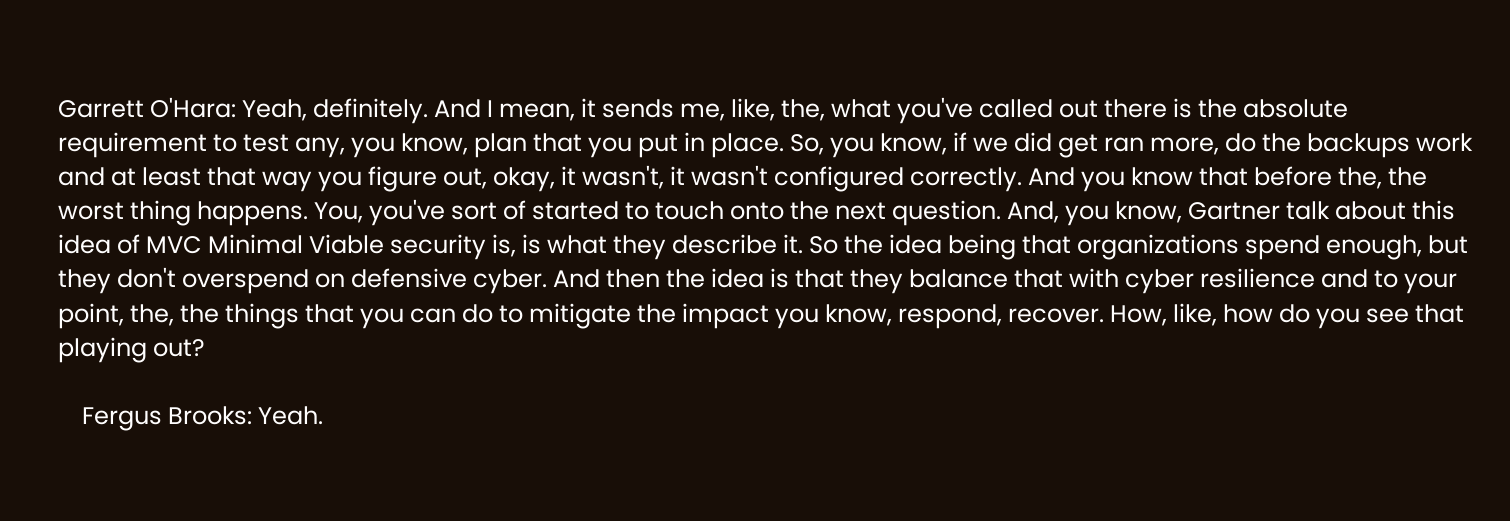Garrett O'Hara: Yeah, definitely. And I mean, it sends me, like, the, what you've called out there is the absolute requirement to test any, you know, plan that you put in place. So, you know, if we did get ran more, do the backups work and at least that way you figure out, okay, it wasn't, it wasn't configured correctly. And you know that before the, the worst thing happens. You, you've sort of started to touch onto the next question. And, you know, Gartner talk about this idea of MVC Minimal Viable security is, is what they describe it. So the idea being that organizations spend enough, but they don't overspend on defensive cyber. And then the idea is that they balance that with cyber resilience and to your point, the, the things that you can do to mitigate the impact you know, respond, recover. How, like, how do you see that playing out?

    Fergus Brooks: Yeah.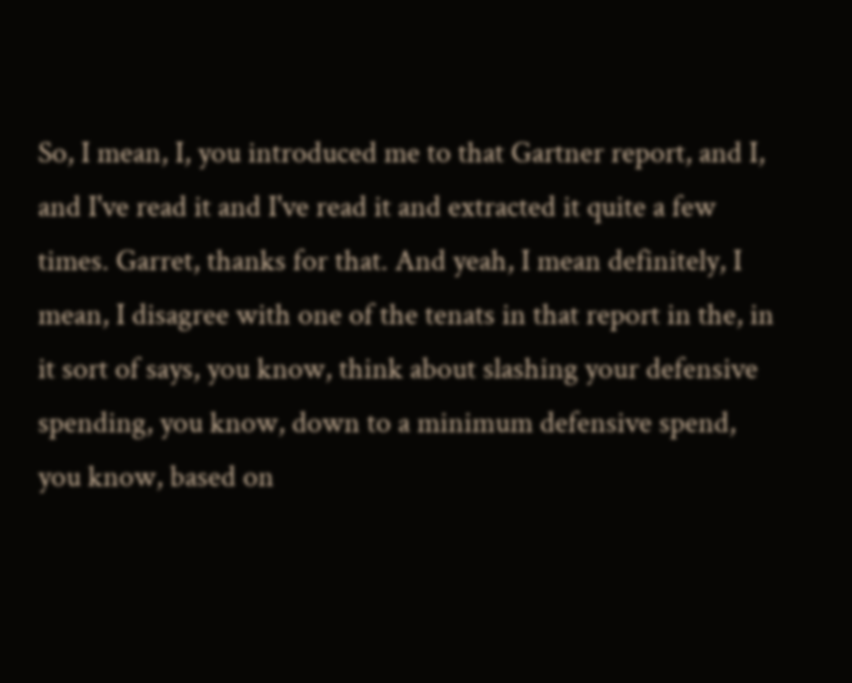So, I mean, I, you introduced me to that Gartner report, and I, and I've read it and I've read it and extracted it quite a few times. Garret, thanks for that. And yeah, I mean definitely, I mean, I disagree with one of the tenats in that report in the, in it sort of says, you know, think about slashing your defensive spending, you know, down to a minimum defensive spend, you know, based on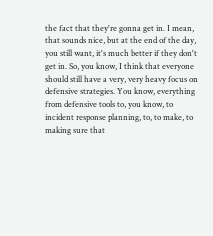the fact that they're gonna get in. I mean, that sounds nice, but at the end of the day, you still want, it's much better if they don't get in. So, you know, I think that everyone should still have a very, very heavy focus on defensive strategies. You know, everything from defensive tools to, you know, to incident response planning, to, to make, to making sure that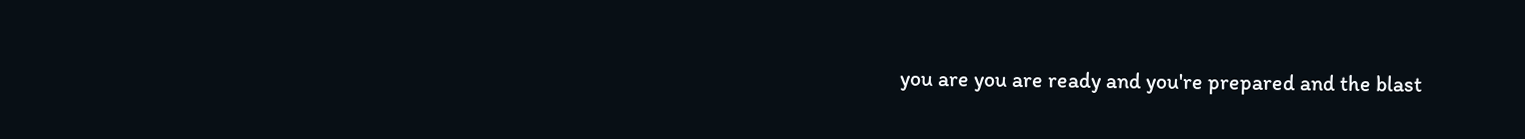you are you are ready and you're prepared and the blast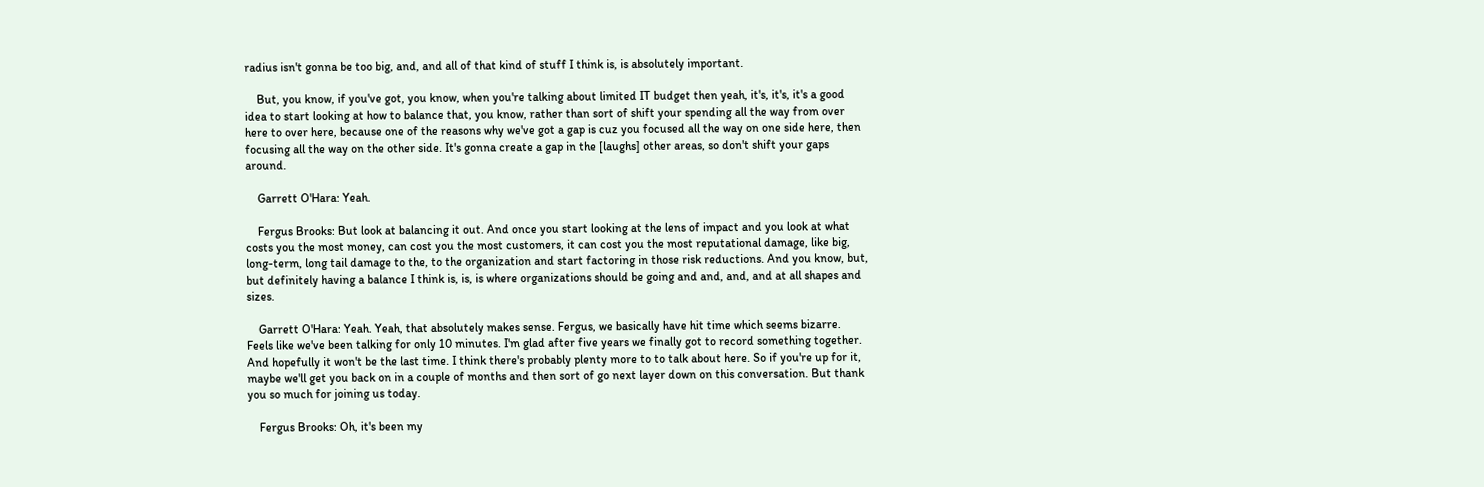radius isn't gonna be too big, and, and all of that kind of stuff I think is, is absolutely important.

    But, you know, if you've got, you know, when you're talking about limited IT budget then yeah, it's, it's, it's a good idea to start looking at how to balance that, you know, rather than sort of shift your spending all the way from over here to over here, because one of the reasons why we've got a gap is cuz you focused all the way on one side here, then focusing all the way on the other side. It's gonna create a gap in the [laughs] other areas, so don't shift your gaps around.

    Garrett O'Hara: Yeah.

    Fergus Brooks: But look at balancing it out. And once you start looking at the lens of impact and you look at what costs you the most money, can cost you the most customers, it can cost you the most reputational damage, like big, long-term, long tail damage to the, to the organization and start factoring in those risk reductions. And you know, but, but definitely having a balance I think is, is, is where organizations should be going and and, and, and at all shapes and sizes.

    Garrett O'Hara: Yeah. Yeah, that absolutely makes sense. Fergus, we basically have hit time which seems bizarre. Feels like we've been talking for only 10 minutes. I'm glad after five years we finally got to record something together. And hopefully it won't be the last time. I think there's probably plenty more to to talk about here. So if you're up for it, maybe we'll get you back on in a couple of months and then sort of go next layer down on this conversation. But thank you so much for joining us today.

    Fergus Brooks: Oh, it's been my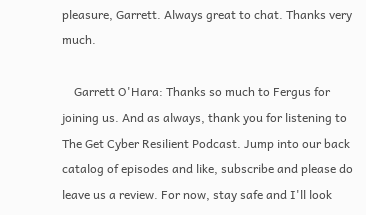pleasure, Garrett. Always great to chat. Thanks very much.

    Garrett O'Hara: Thanks so much to Fergus for joining us. And as always, thank you for listening to The Get Cyber Resilient Podcast. Jump into our back catalog of episodes and like, subscribe and please do leave us a review. For now, stay safe and I'll look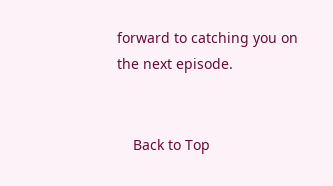forward to catching you on the next episode.


    Back to Top